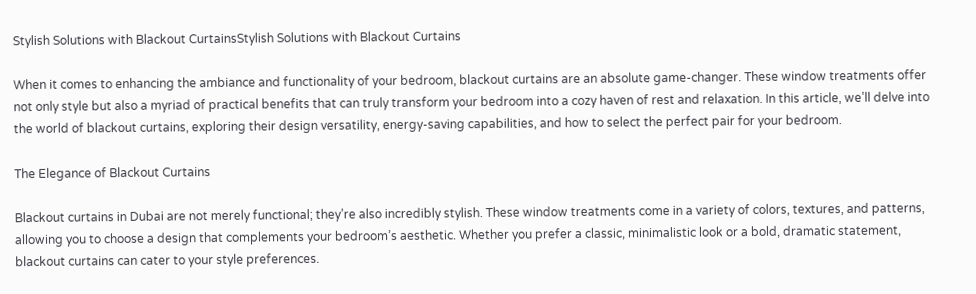Stylish Solutions with Blackout CurtainsStylish Solutions with Blackout Curtains

When it comes to enhancing the ambiance and functionality of your bedroom, blackout curtains are an absolute game-changer. These window treatments offer not only style but also a myriad of practical benefits that can truly transform your bedroom into a cozy haven of rest and relaxation. In this article, we’ll delve into the world of blackout curtains, exploring their design versatility, energy-saving capabilities, and how to select the perfect pair for your bedroom.

The Elegance of Blackout Curtains

Blackout curtains in Dubai are not merely functional; they’re also incredibly stylish. These window treatments come in a variety of colors, textures, and patterns, allowing you to choose a design that complements your bedroom’s aesthetic. Whether you prefer a classic, minimalistic look or a bold, dramatic statement, blackout curtains can cater to your style preferences.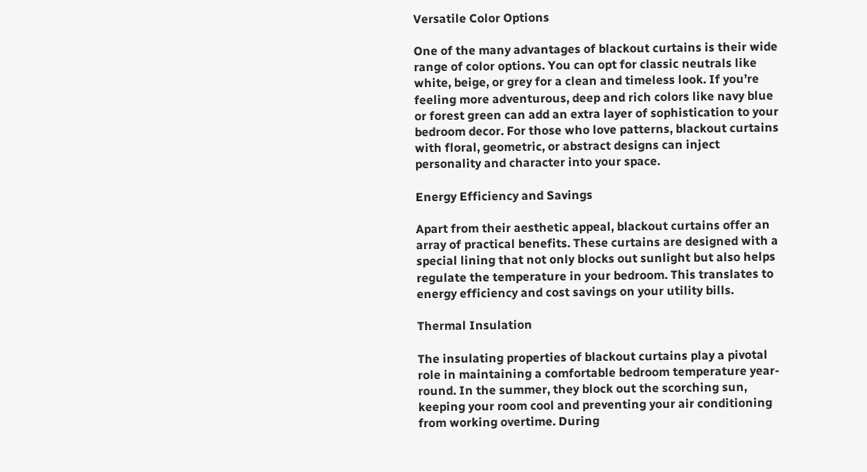Versatile Color Options

One of the many advantages of blackout curtains is their wide range of color options. You can opt for classic neutrals like white, beige, or grey for a clean and timeless look. If you’re feeling more adventurous, deep and rich colors like navy blue or forest green can add an extra layer of sophistication to your bedroom decor. For those who love patterns, blackout curtains with floral, geometric, or abstract designs can inject personality and character into your space.

Energy Efficiency and Savings

Apart from their aesthetic appeal, blackout curtains offer an array of practical benefits. These curtains are designed with a special lining that not only blocks out sunlight but also helps regulate the temperature in your bedroom. This translates to energy efficiency and cost savings on your utility bills.

Thermal Insulation

The insulating properties of blackout curtains play a pivotal role in maintaining a comfortable bedroom temperature year-round. In the summer, they block out the scorching sun, keeping your room cool and preventing your air conditioning from working overtime. During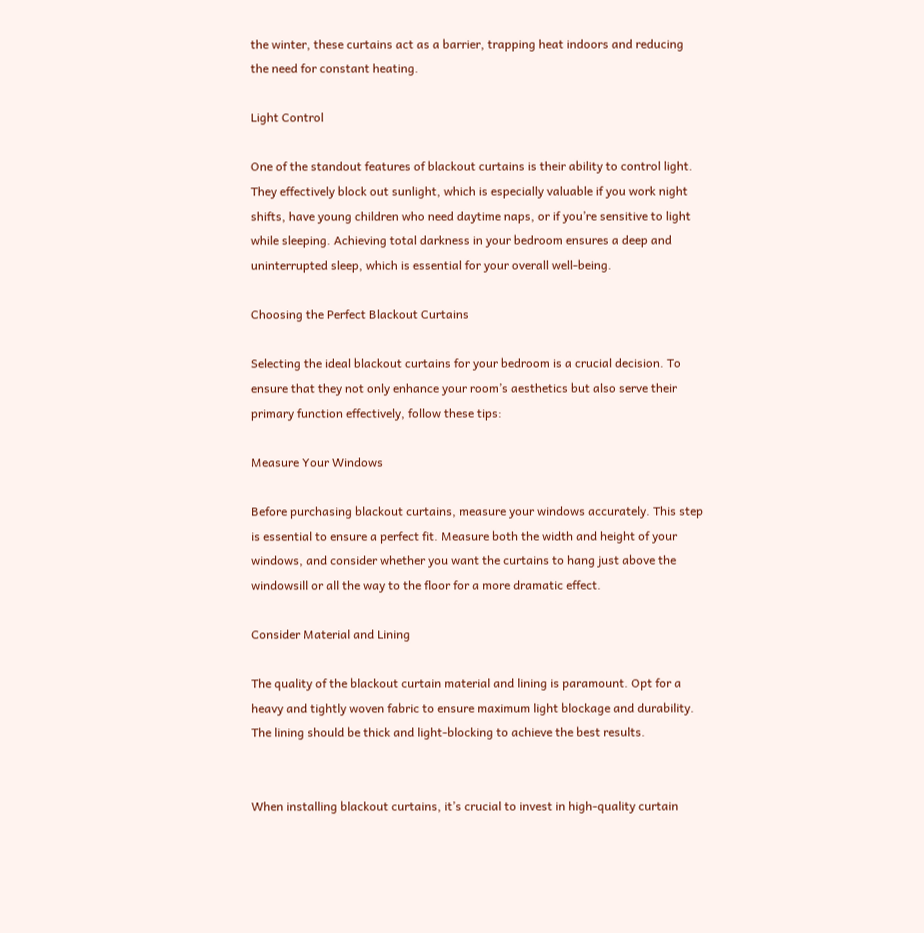the winter, these curtains act as a barrier, trapping heat indoors and reducing the need for constant heating.

Light Control

One of the standout features of blackout curtains is their ability to control light. They effectively block out sunlight, which is especially valuable if you work night shifts, have young children who need daytime naps, or if you’re sensitive to light while sleeping. Achieving total darkness in your bedroom ensures a deep and uninterrupted sleep, which is essential for your overall well-being.

Choosing the Perfect Blackout Curtains

Selecting the ideal blackout curtains for your bedroom is a crucial decision. To ensure that they not only enhance your room’s aesthetics but also serve their primary function effectively, follow these tips:

Measure Your Windows

Before purchasing blackout curtains, measure your windows accurately. This step is essential to ensure a perfect fit. Measure both the width and height of your windows, and consider whether you want the curtains to hang just above the windowsill or all the way to the floor for a more dramatic effect.

Consider Material and Lining

The quality of the blackout curtain material and lining is paramount. Opt for a heavy and tightly woven fabric to ensure maximum light blockage and durability. The lining should be thick and light-blocking to achieve the best results.


When installing blackout curtains, it’s crucial to invest in high-quality curtain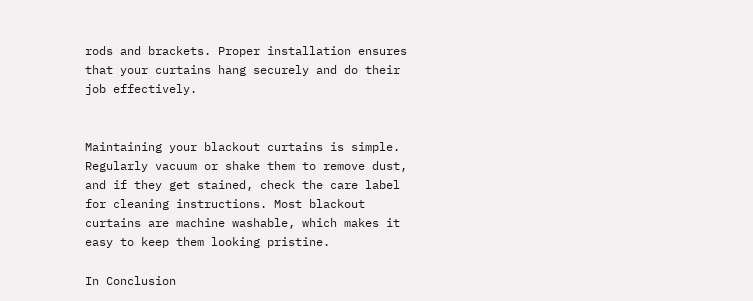rods and brackets. Proper installation ensures that your curtains hang securely and do their job effectively.


Maintaining your blackout curtains is simple. Regularly vacuum or shake them to remove dust, and if they get stained, check the care label for cleaning instructions. Most blackout curtains are machine washable, which makes it easy to keep them looking pristine.

In Conclusion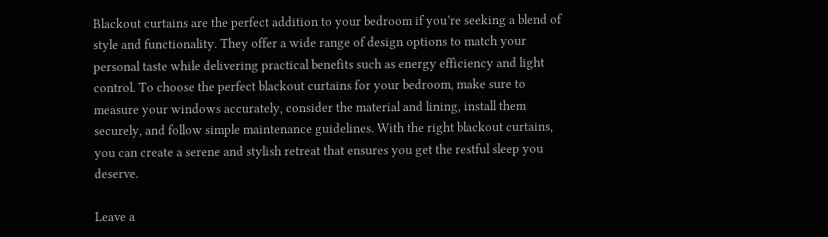Blackout curtains are the perfect addition to your bedroom if you’re seeking a blend of style and functionality. They offer a wide range of design options to match your personal taste while delivering practical benefits such as energy efficiency and light control. To choose the perfect blackout curtains for your bedroom, make sure to measure your windows accurately, consider the material and lining, install them securely, and follow simple maintenance guidelines. With the right blackout curtains, you can create a serene and stylish retreat that ensures you get the restful sleep you deserve.

Leave a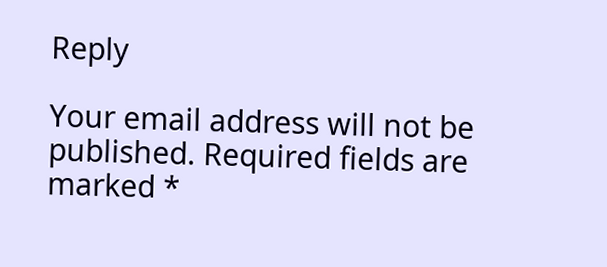Reply

Your email address will not be published. Required fields are marked *